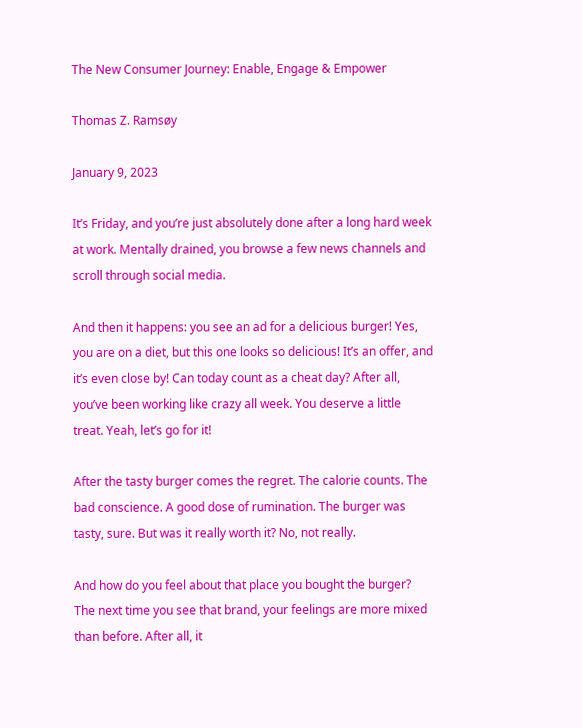The New Consumer Journey: Enable, Engage & Empower

Thomas Z. Ramsøy

January 9, 2023

It’s Friday, and you’re just absolutely done after a long hard week at work. Mentally drained, you browse a few news channels and scroll through social media.

And then it happens: you see an ad for a delicious burger! Yes, you are on a diet, but this one looks so delicious! It’s an offer, and it’s even close by! Can today count as a cheat day? After all, you’ve been working like crazy all week. You deserve a little treat. Yeah, let’s go for it!

After the tasty burger comes the regret. The calorie counts. The bad conscience. A good dose of rumination. The burger was tasty, sure. But was it really worth it? No, not really.

And how do you feel about that place you bought the burger? The next time you see that brand, your feelings are more mixed than before. After all, it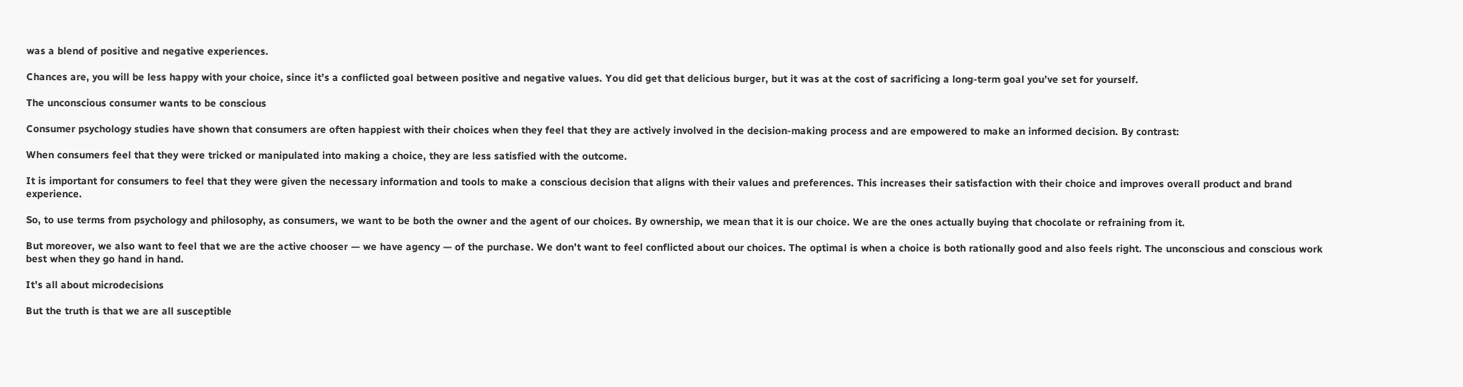was a blend of positive and negative experiences.

Chances are, you will be less happy with your choice, since it’s a conflicted goal between positive and negative values. You did get that delicious burger, but it was at the cost of sacrificing a long-term goal you’ve set for yourself.

The unconscious consumer wants to be conscious

Consumer psychology studies have shown that consumers are often happiest with their choices when they feel that they are actively involved in the decision-making process and are empowered to make an informed decision. By contrast:

When consumers feel that they were tricked or manipulated into making a choice, they are less satisfied with the outcome.

It is important for consumers to feel that they were given the necessary information and tools to make a conscious decision that aligns with their values and preferences. This increases their satisfaction with their choice and improves overall product and brand experience.

So, to use terms from psychology and philosophy, as consumers, we want to be both the owner and the agent of our choices. By ownership, we mean that it is our choice. We are the ones actually buying that chocolate or refraining from it.

But moreover, we also want to feel that we are the active chooser — we have agency — of the purchase. We don’t want to feel conflicted about our choices. The optimal is when a choice is both rationally good and also feels right. The unconscious and conscious work best when they go hand in hand.

It’s all about microdecisions

But the truth is that we are all susceptible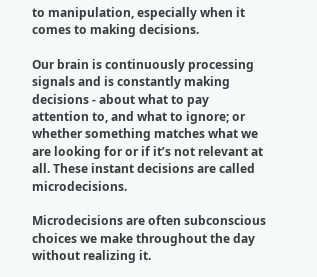to manipulation, especially when it comes to making decisions.

Our brain is continuously processing signals and is constantly making decisions - about what to pay attention to, and what to ignore; or whether something matches what we are looking for or if it’s not relevant at all. These instant decisions are called microdecisions.

Microdecisions are often subconscious choices we make throughout the day without realizing it.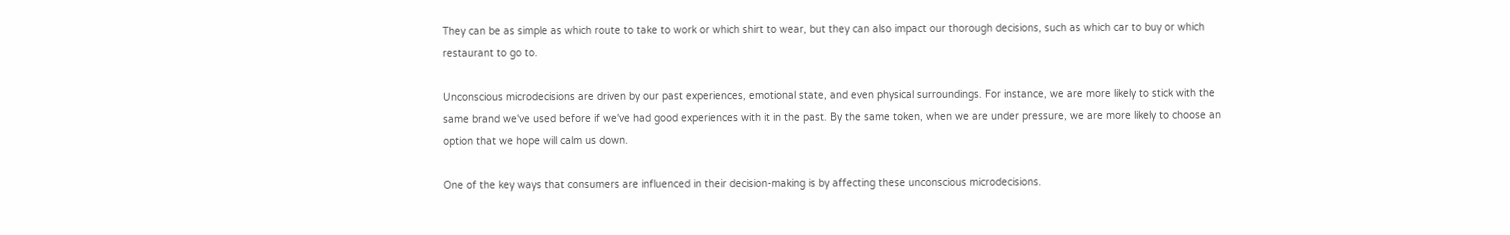They can be as simple as which route to take to work or which shirt to wear, but they can also impact our thorough decisions, such as which car to buy or which restaurant to go to.

Unconscious microdecisions are driven by our past experiences, emotional state, and even physical surroundings. For instance, we are more likely to stick with the same brand we've used before if we've had good experiences with it in the past. By the same token, when we are under pressure, we are more likely to choose an option that we hope will calm us down.

One of the key ways that consumers are influenced in their decision-making is by affecting these unconscious microdecisions.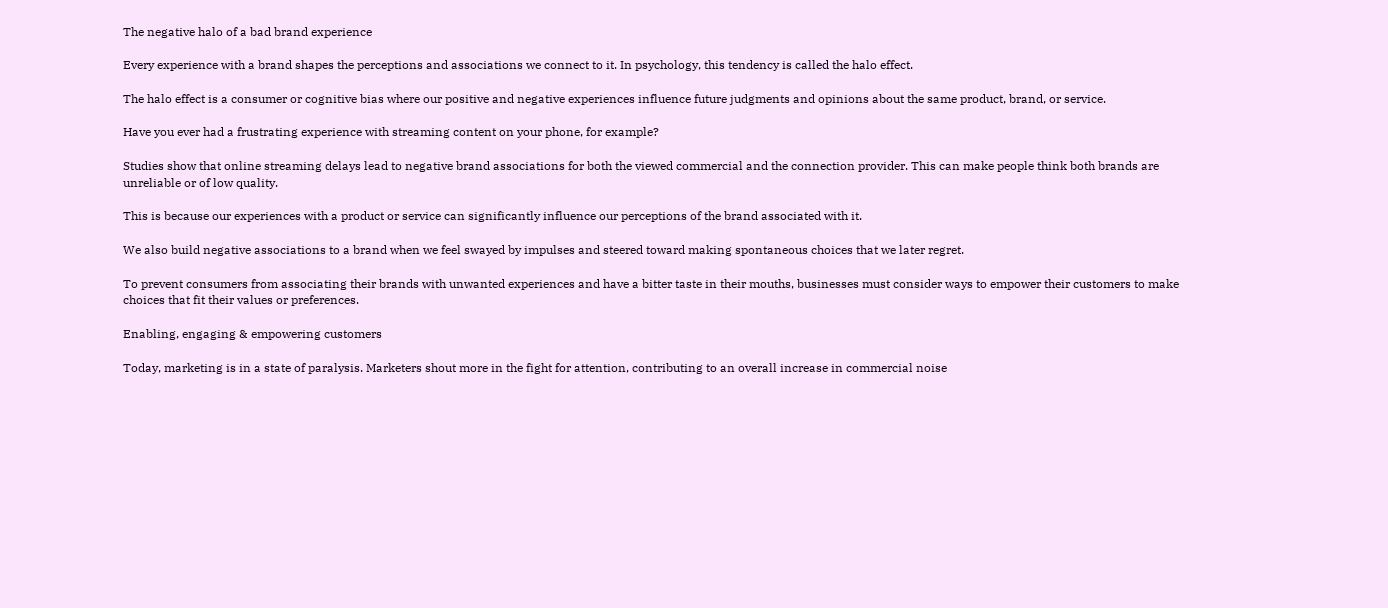The negative halo of a bad brand experience

Every experience with a brand shapes the perceptions and associations we connect to it. In psychology, this tendency is called the halo effect.

The halo effect is a consumer or cognitive bias where our positive and negative experiences influence future judgments and opinions about the same product, brand, or service.

Have you ever had a frustrating experience with streaming content on your phone, for example?

Studies show that online streaming delays lead to negative brand associations for both the viewed commercial and the connection provider. This can make people think both brands are unreliable or of low quality.

This is because our experiences with a product or service can significantly influence our perceptions of the brand associated with it.

We also build negative associations to a brand when we feel swayed by impulses and steered toward making spontaneous choices that we later regret.

To prevent consumers from associating their brands with unwanted experiences and have a bitter taste in their mouths, businesses must consider ways to empower their customers to make choices that fit their values or preferences.

Enabling, engaging & empowering customers

Today, marketing is in a state of paralysis. Marketers shout more in the fight for attention, contributing to an overall increase in commercial noise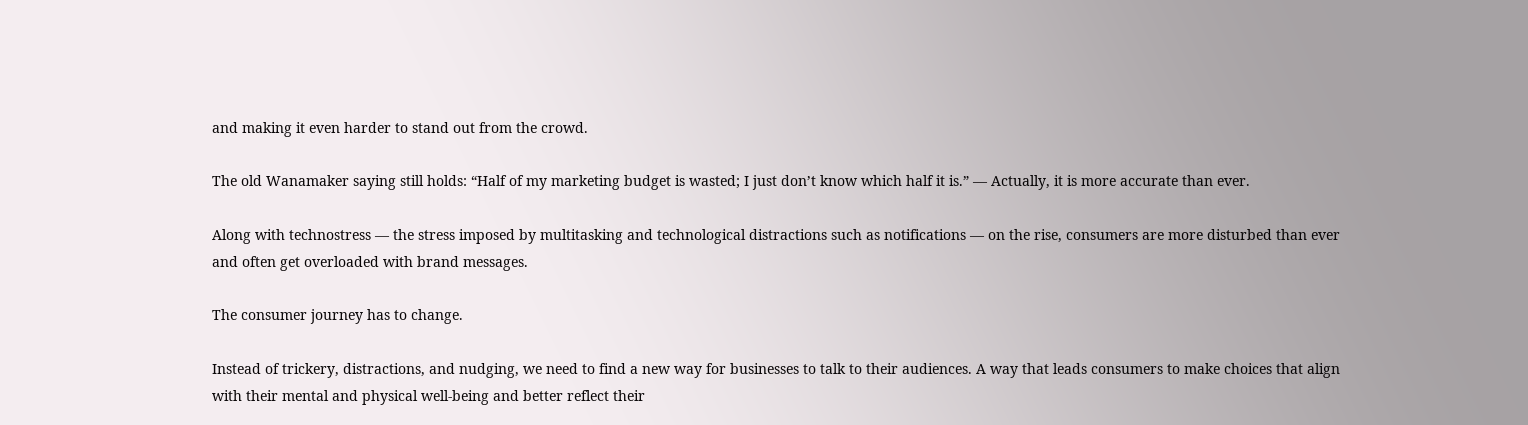and making it even harder to stand out from the crowd.

The old Wanamaker saying still holds: “Half of my marketing budget is wasted; I just don’t know which half it is.” — Actually, it is more accurate than ever.

Along with technostress — the stress imposed by multitasking and technological distractions such as notifications — on the rise, consumers are more disturbed than ever and often get overloaded with brand messages.

The consumer journey has to change.

Instead of trickery, distractions, and nudging, we need to find a new way for businesses to talk to their audiences. A way that leads consumers to make choices that align with their mental and physical well-being and better reflect their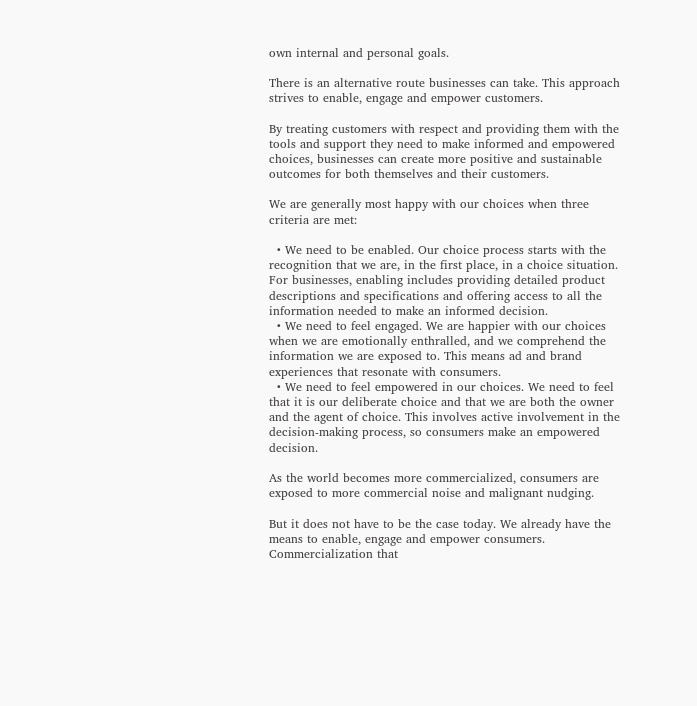own internal and personal goals.

There is an alternative route businesses can take. This approach strives to enable, engage and empower customers.

By treating customers with respect and providing them with the tools and support they need to make informed and empowered choices, businesses can create more positive and sustainable outcomes for both themselves and their customers.

We are generally most happy with our choices when three criteria are met:

  • We need to be enabled. Our choice process starts with the recognition that we are, in the first place, in a choice situation. For businesses, enabling includes providing detailed product descriptions and specifications and offering access to all the information needed to make an informed decision.
  • We need to feel engaged. We are happier with our choices when we are emotionally enthralled, and we comprehend the information we are exposed to. This means ad and brand experiences that resonate with consumers.
  • We need to feel empowered in our choices. We need to feel that it is our deliberate choice and that we are both the owner and the agent of choice. This involves active involvement in the decision-making process, so consumers make an empowered decision.

As the world becomes more commercialized, consumers are exposed to more commercial noise and malignant nudging.

But it does not have to be the case today. We already have the means to enable, engage and empower consumers. Commercialization that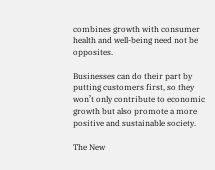combines growth with consumer health and well-being need not be opposites.

Businesses can do their part by putting customers first, so they won’t only contribute to economic growth but also promote a more positive and sustainable society.

The New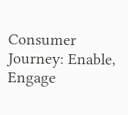Consumer Journey: Enable, Engage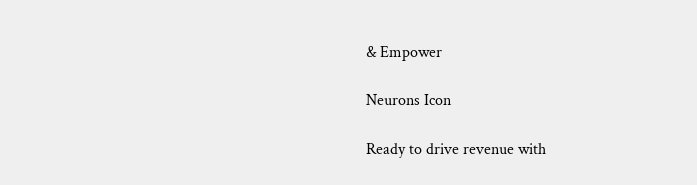& Empower

Neurons Icon

Ready to drive revenue with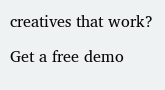creatives that work?

Get a free demo